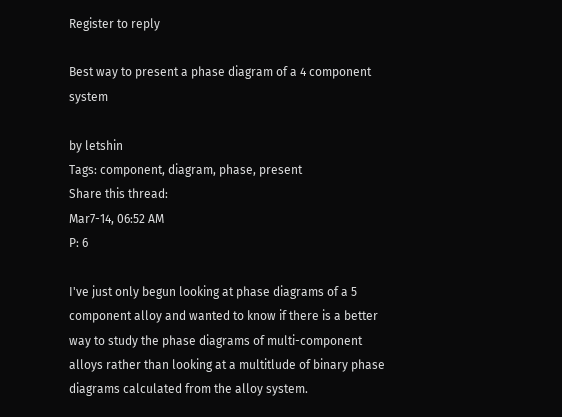Register to reply

Best way to present a phase diagram of a 4 component system

by letshin
Tags: component, diagram, phase, present
Share this thread:
Mar7-14, 06:52 AM
P: 6

I've just only begun looking at phase diagrams of a 5 component alloy and wanted to know if there is a better way to study the phase diagrams of multi-component alloys rather than looking at a multitlude of binary phase diagrams calculated from the alloy system.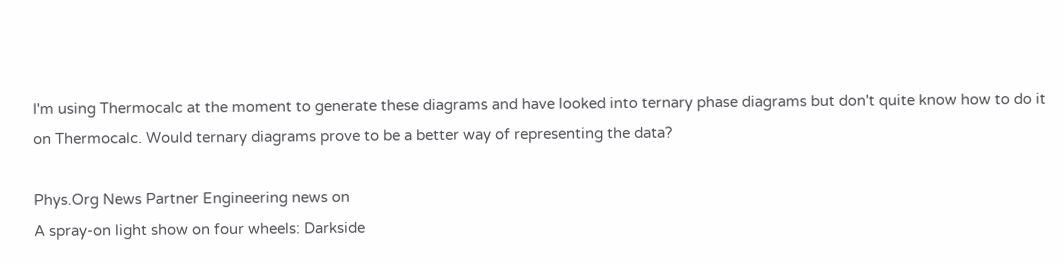I'm using Thermocalc at the moment to generate these diagrams and have looked into ternary phase diagrams but don't quite know how to do it on Thermocalc. Would ternary diagrams prove to be a better way of representing the data?

Phys.Org News Partner Engineering news on
A spray-on light show on four wheels: Darkside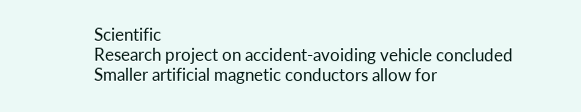Scientific
Research project on accident-avoiding vehicle concluded
Smaller artificial magnetic conductors allow for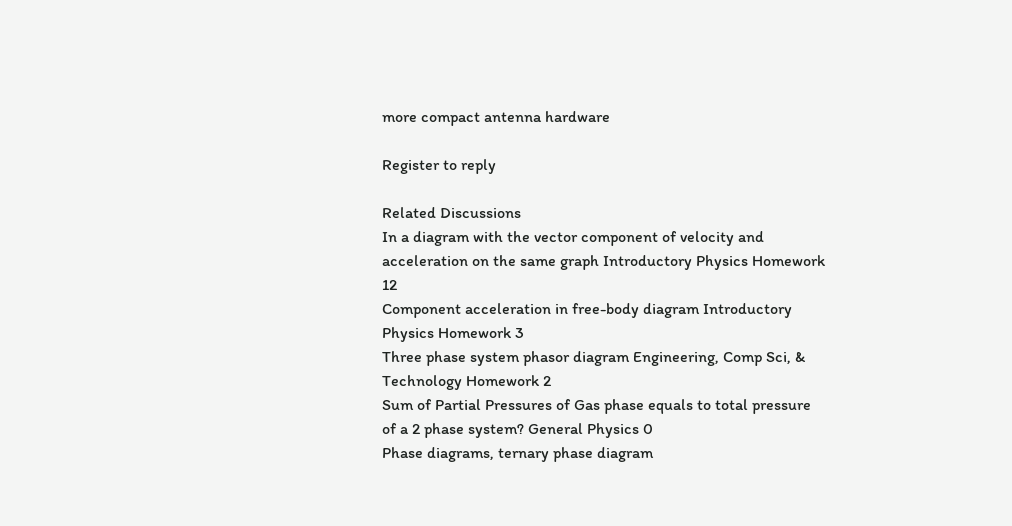more compact antenna hardware

Register to reply

Related Discussions
In a diagram with the vector component of velocity and acceleration on the same graph Introductory Physics Homework 12
Component acceleration in free-body diagram Introductory Physics Homework 3
Three phase system phasor diagram Engineering, Comp Sci, & Technology Homework 2
Sum of Partial Pressures of Gas phase equals to total pressure of a 2 phase system? General Physics 0
Phase diagrams, ternary phase diagram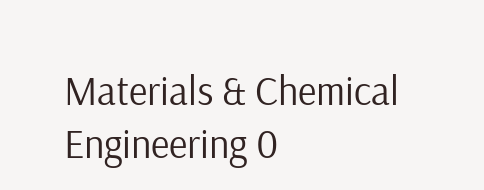Materials & Chemical Engineering 0